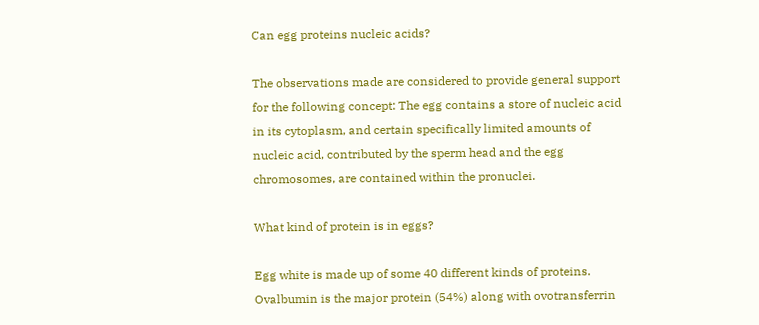Can egg proteins nucleic acids?

The observations made are considered to provide general support for the following concept: The egg contains a store of nucleic acid in its cytoplasm, and certain specifically limited amounts of nucleic acid, contributed by the sperm head and the egg chromosomes, are contained within the pronuclei.

What kind of protein is in eggs?

Egg white is made up of some 40 different kinds of proteins. Ovalbumin is the major protein (54%) along with ovotransferrin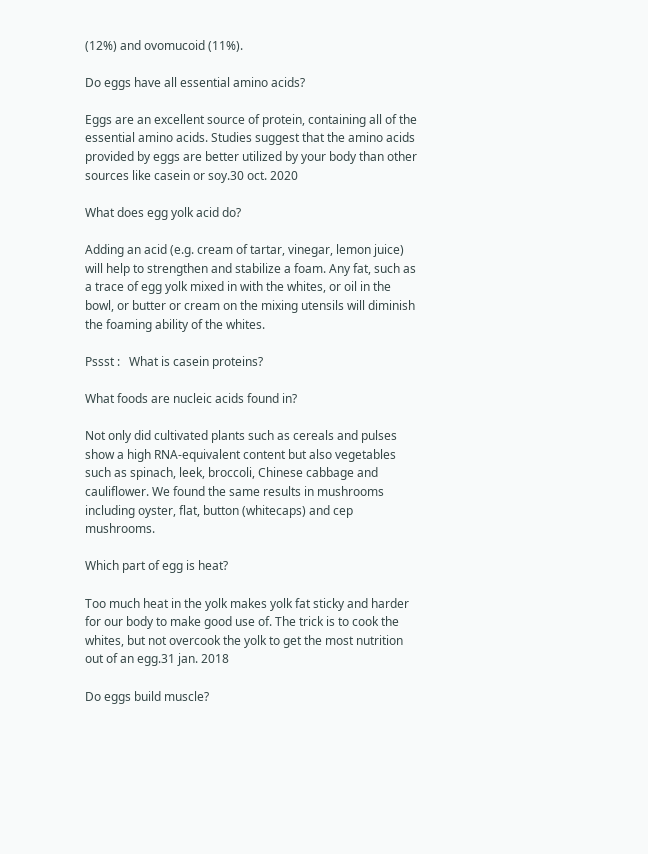(12%) and ovomucoid (11%).

Do eggs have all essential amino acids?

Eggs are an excellent source of protein, containing all of the essential amino acids. Studies suggest that the amino acids provided by eggs are better utilized by your body than other sources like casein or soy.30 oct. 2020

What does egg yolk acid do?

Adding an acid (e.g. cream of tartar, vinegar, lemon juice) will help to strengthen and stabilize a foam. Any fat, such as a trace of egg yolk mixed in with the whites, or oil in the bowl, or butter or cream on the mixing utensils will diminish the foaming ability of the whites.

Pssst :   What is casein proteins?

What foods are nucleic acids found in?

Not only did cultivated plants such as cereals and pulses show a high RNA-equivalent content but also vegetables such as spinach, leek, broccoli, Chinese cabbage and cauliflower. We found the same results in mushrooms including oyster, flat, button (whitecaps) and cep mushrooms.

Which part of egg is heat?

Too much heat in the yolk makes yolk fat sticky and harder for our body to make good use of. The trick is to cook the whites, but not overcook the yolk to get the most nutrition out of an egg.31 jan. 2018

Do eggs build muscle?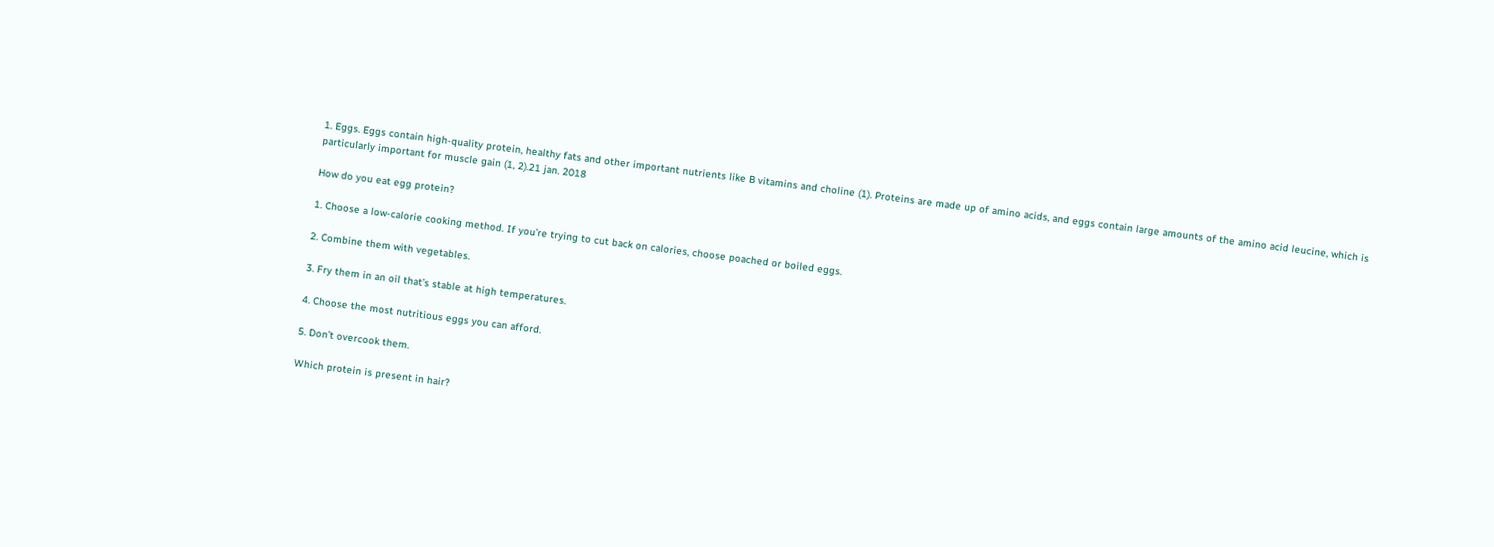1. Eggs. Eggs contain high-quality protein, healthy fats and other important nutrients like B vitamins and choline (1). Proteins are made up of amino acids, and eggs contain large amounts of the amino acid leucine, which is particularly important for muscle gain (1, 2).21 jan. 2018

How do you eat egg protein?

1. Choose a low-calorie cooking method. If you’re trying to cut back on calories, choose poached or boiled eggs.

2. Combine them with vegetables.

3. Fry them in an oil that’s stable at high temperatures.

4. Choose the most nutritious eggs you can afford.

5. Don’t overcook them.

Which protein is present in hair?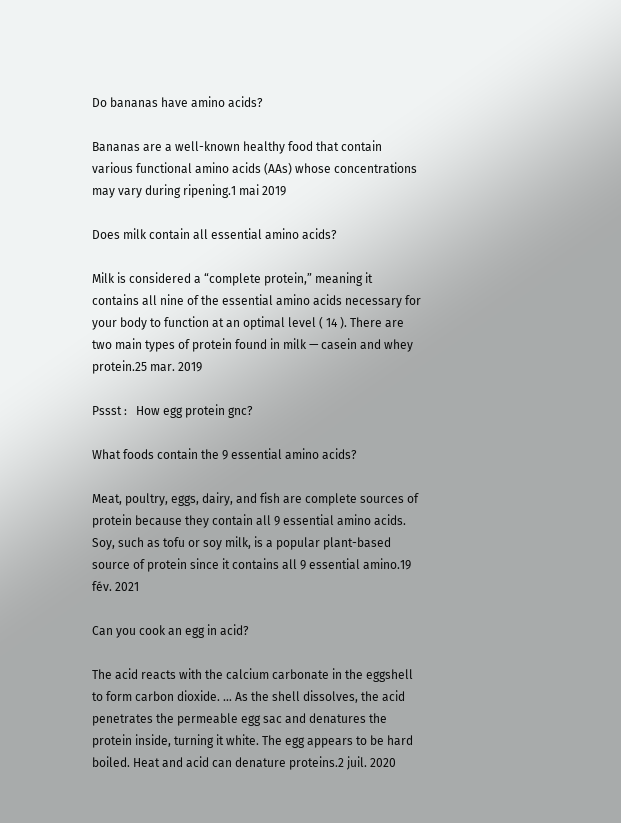Do bananas have amino acids?

Bananas are a well-known healthy food that contain various functional amino acids (AAs) whose concentrations may vary during ripening.1 mai 2019

Does milk contain all essential amino acids?

Milk is considered a “complete protein,” meaning it contains all nine of the essential amino acids necessary for your body to function at an optimal level ( 14 ). There are two main types of protein found in milk — casein and whey protein.25 mar. 2019

Pssst :   How egg protein gnc?

What foods contain the 9 essential amino acids?

Meat, poultry, eggs, dairy, and fish are complete sources of protein because they contain all 9 essential amino acids. Soy, such as tofu or soy milk, is a popular plant-based source of protein since it contains all 9 essential amino.19 fév. 2021

Can you cook an egg in acid?

The acid reacts with the calcium carbonate in the eggshell to form carbon dioxide. … As the shell dissolves, the acid penetrates the permeable egg sac and denatures the protein inside, turning it white. The egg appears to be hard boiled. Heat and acid can denature proteins.2 juil. 2020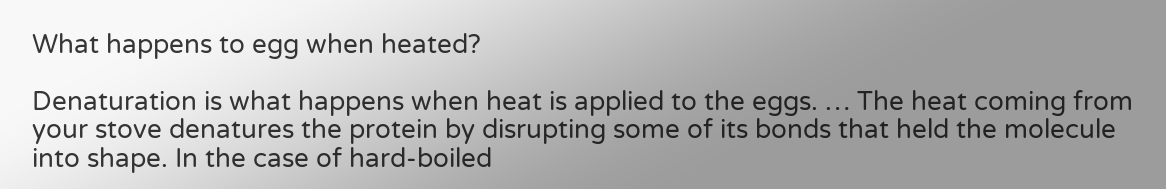What happens to egg when heated?

Denaturation is what happens when heat is applied to the eggs. … The heat coming from your stove denatures the protein by disrupting some of its bonds that held the molecule into shape. In the case of hard-boiled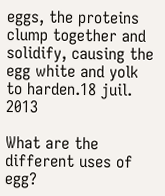eggs, the proteins clump together and solidify, causing the egg white and yolk to harden.18 juil. 2013

What are the different uses of egg?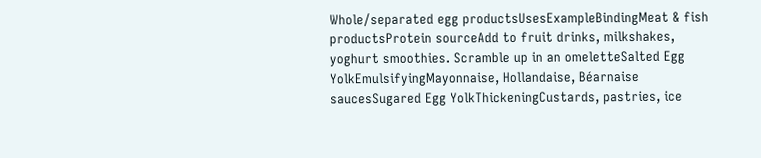Whole/separated egg productsUsesExampleBindingMeat & fish productsProtein sourceAdd to fruit drinks, milkshakes, yoghurt smoothies. Scramble up in an omeletteSalted Egg YolkEmulsifyingMayonnaise, Hollandaise, Béarnaise saucesSugared Egg YolkThickeningCustards, pastries, ice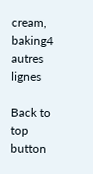cream, baking4 autres lignes

Back to top button